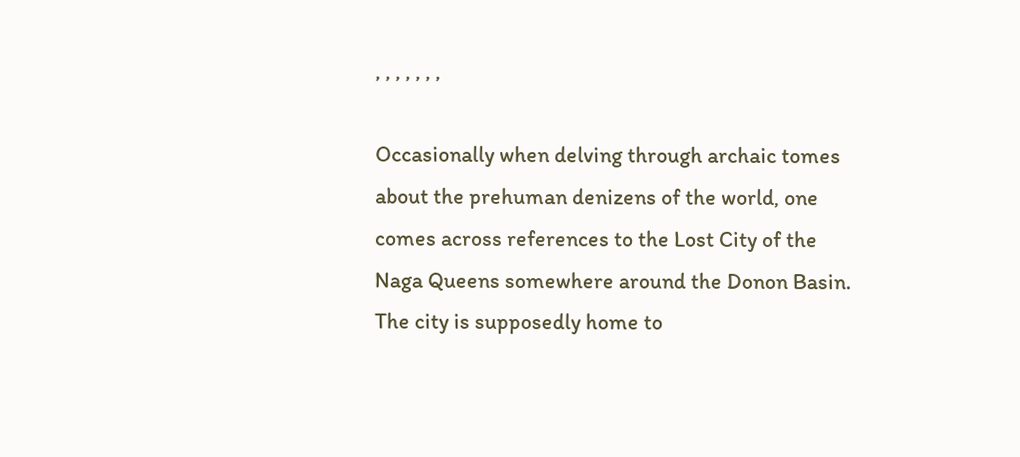, , , , , , ,

Occasionally when delving through archaic tomes about the prehuman denizens of the world, one comes across references to the Lost City of the Naga Queens somewhere around the Donon Basin. The city is supposedly home to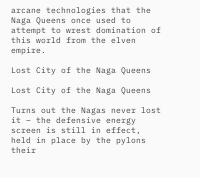arcane technologies that the Naga Queens once used to attempt to wrest domination of this world from the elven empire.

Lost City of the Naga Queens

Lost City of the Naga Queens

Turns out the Nagas never lost it – the defensive energy screen is still in effect, held in place by the pylons their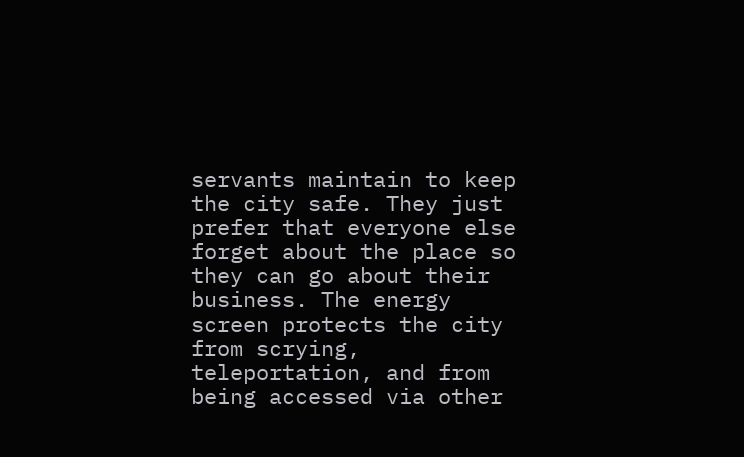servants maintain to keep the city safe. They just prefer that everyone else forget about the place so they can go about their business. The energy screen protects the city from scrying, teleportation, and from being accessed via other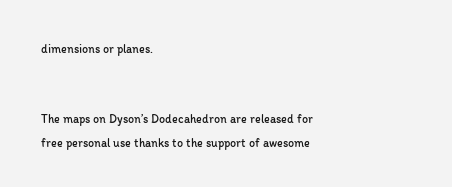dimensions or planes.


The maps on Dyson’s Dodecahedron are released for free personal use thanks to the support of awesome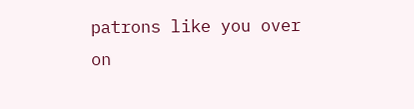patrons like you over on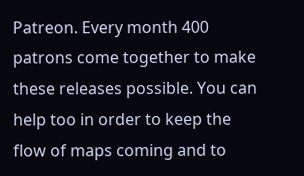Patreon. Every month 400 patrons come together to make these releases possible. You can help too in order to keep the flow of maps coming and to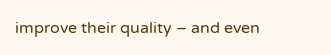improve their quality – and even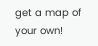get a map of your own!